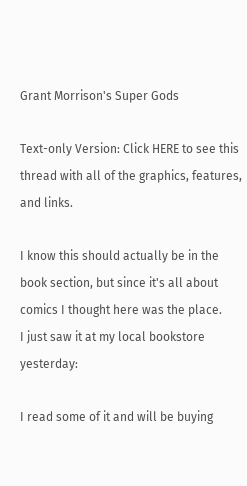Grant Morrison's Super Gods

Text-only Version: Click HERE to see this thread with all of the graphics, features, and links.

I know this should actually be in the book section, but since it's all about comics I thought here was the place.
I just saw it at my local bookstore yesterday:

I read some of it and will be buying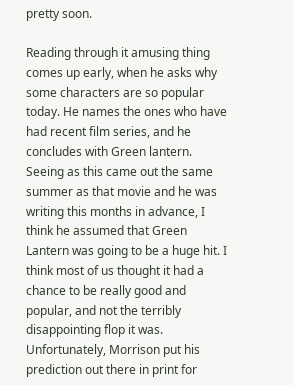pretty soon.

Reading through it amusing thing comes up early, when he asks why some characters are so popular today. He names the ones who have had recent film series, and he concludes with Green lantern. Seeing as this came out the same summer as that movie and he was writing this months in advance, I think he assumed that Green Lantern was going to be a huge hit. I think most of us thought it had a chance to be really good and popular, and not the terribly disappointing flop it was. Unfortunately, Morrison put his prediction out there in print for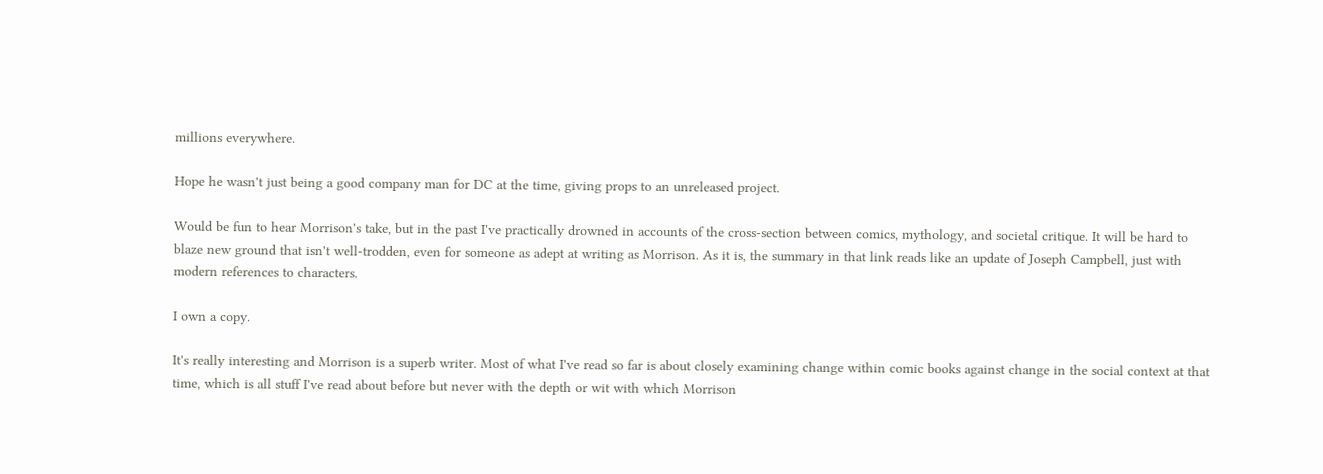millions everywhere.

Hope he wasn't just being a good company man for DC at the time, giving props to an unreleased project.

Would be fun to hear Morrison's take, but in the past I've practically drowned in accounts of the cross-section between comics, mythology, and societal critique. It will be hard to blaze new ground that isn't well-trodden, even for someone as adept at writing as Morrison. As it is, the summary in that link reads like an update of Joseph Campbell, just with modern references to characters.

I own a copy.

It's really interesting and Morrison is a superb writer. Most of what I've read so far is about closely examining change within comic books against change in the social context at that time, which is all stuff I've read about before but never with the depth or wit with which Morrison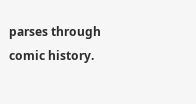parses through comic history.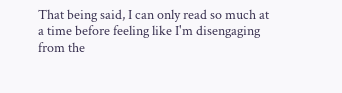That being said, I can only read so much at a time before feeling like I'm disengaging from the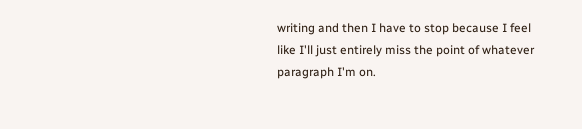writing and then I have to stop because I feel like I'll just entirely miss the point of whatever paragraph I'm on.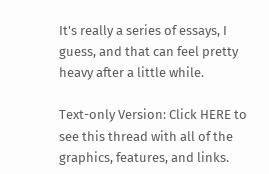It's really a series of essays, I guess, and that can feel pretty heavy after a little while.

Text-only Version: Click HERE to see this thread with all of the graphics, features, and links.